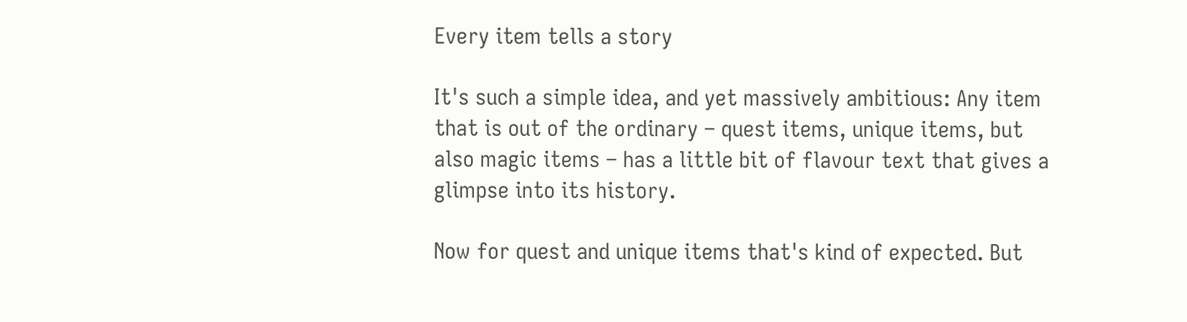Every item tells a story

It's such a simple idea, and yet massively ambitious: Any item that is out of the ordinary – quest items, unique items, but also magic items – has a little bit of flavour text that gives a glimpse into its history.

Now for quest and unique items that's kind of expected. But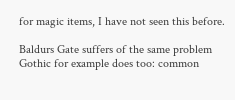for magic items, I have not seen this before.

Baldurs Gate suffers of the same problem Gothic for example does too: common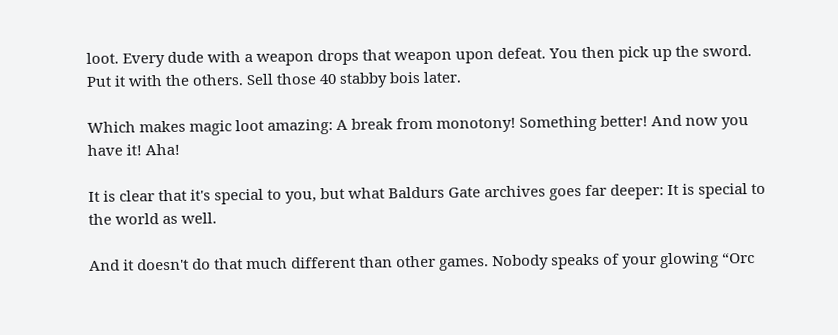loot. Every dude with a weapon drops that weapon upon defeat. You then pick up the sword. Put it with the others. Sell those 40 stabby bois later.

Which makes magic loot amazing: A break from monotony! Something better! And now you have it! Aha!

It is clear that it's special to you, but what Baldurs Gate archives goes far deeper: It is special to the world as well.

And it doesn't do that much different than other games. Nobody speaks of your glowing “Orc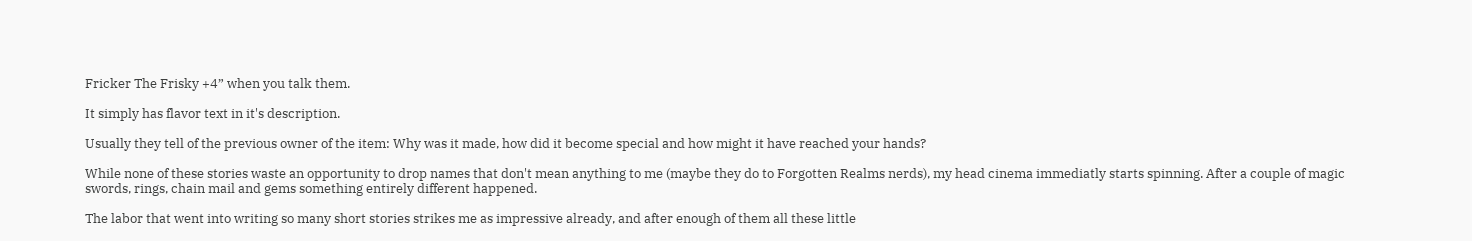Fricker The Frisky +4” when you talk them.

It simply has flavor text in it's description.

Usually they tell of the previous owner of the item: Why was it made, how did it become special and how might it have reached your hands?

While none of these stories waste an opportunity to drop names that don't mean anything to me (maybe they do to Forgotten Realms nerds), my head cinema immediatly starts spinning. After a couple of magic swords, rings, chain mail and gems something entirely different happened.

The labor that went into writing so many short stories strikes me as impressive already, and after enough of them all these little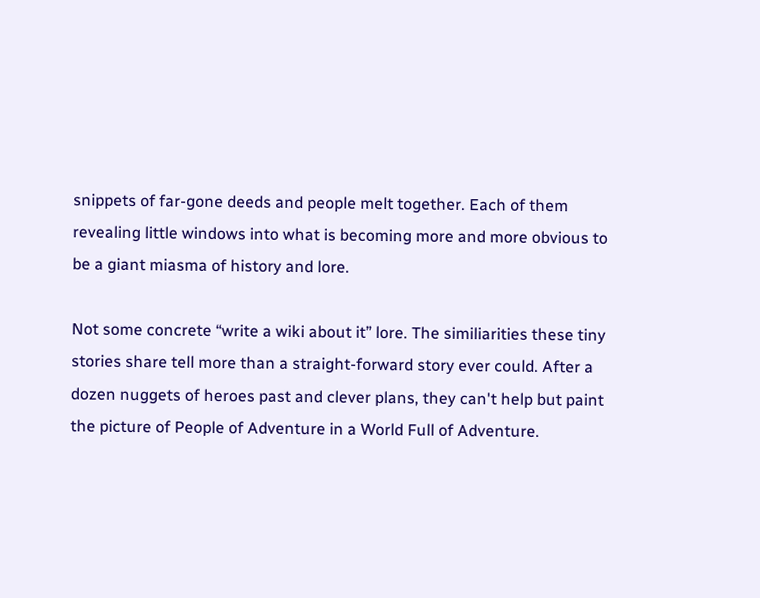snippets of far-gone deeds and people melt together. Each of them revealing little windows into what is becoming more and more obvious to be a giant miasma of history and lore.

Not some concrete “write a wiki about it” lore. The similiarities these tiny stories share tell more than a straight-forward story ever could. After a dozen nuggets of heroes past and clever plans, they can't help but paint the picture of People of Adventure in a World Full of Adventure.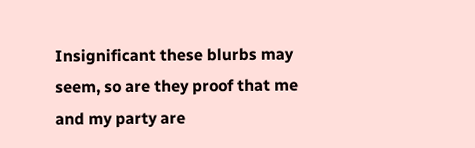Insignificant these blurbs may seem, so are they proof that me and my party are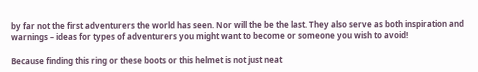by far not the first adventurers the world has seen. Nor will the be the last. They also serve as both inspiration and warnings – ideas for types of adventurers you might want to become or someone you wish to avoid!

Because finding this ring or these boots or this helmet is not just neat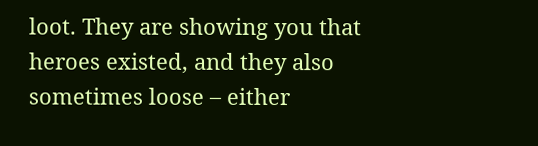loot. They are showing you that heroes existed, and they also sometimes loose – either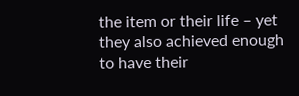the item or their life – yet they also achieved enough to have their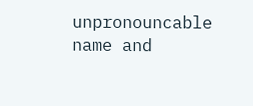unpronouncable name and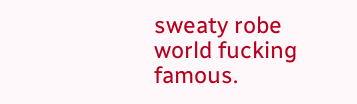sweaty robe world fucking famous.